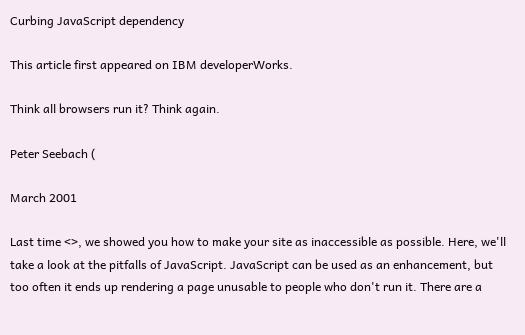Curbing JavaScript dependency

This article first appeared on IBM developerWorks.

Think all browsers run it? Think again.

Peter Seebach (

March 2001

Last time <>, we showed you how to make your site as inaccessible as possible. Here, we'll take a look at the pitfalls of JavaScript. JavaScript can be used as an enhancement, but too often it ends up rendering a page unusable to people who don't run it. There are a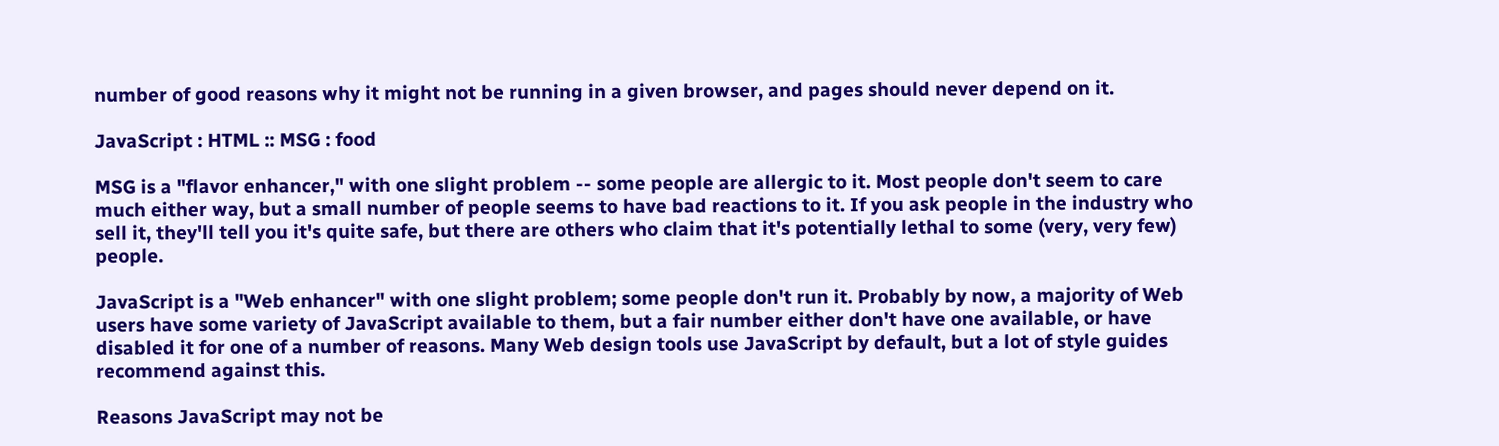number of good reasons why it might not be running in a given browser, and pages should never depend on it.

JavaScript : HTML :: MSG : food

MSG is a "flavor enhancer," with one slight problem -- some people are allergic to it. Most people don't seem to care much either way, but a small number of people seems to have bad reactions to it. If you ask people in the industry who sell it, they'll tell you it's quite safe, but there are others who claim that it's potentially lethal to some (very, very few) people.

JavaScript is a "Web enhancer" with one slight problem; some people don't run it. Probably by now, a majority of Web users have some variety of JavaScript available to them, but a fair number either don't have one available, or have disabled it for one of a number of reasons. Many Web design tools use JavaScript by default, but a lot of style guides recommend against this.

Reasons JavaScript may not be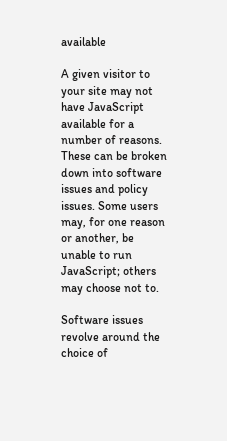available

A given visitor to your site may not have JavaScript available for a number of reasons. These can be broken down into software issues and policy issues. Some users may, for one reason or another, be unable to run JavaScript; others may choose not to.

Software issues revolve around the choice of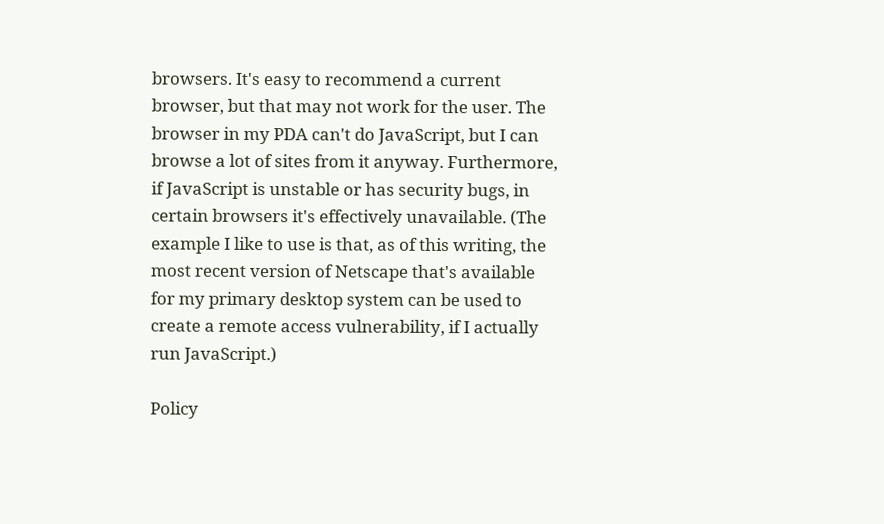browsers. It's easy to recommend a current browser, but that may not work for the user. The browser in my PDA can't do JavaScript, but I can browse a lot of sites from it anyway. Furthermore, if JavaScript is unstable or has security bugs, in certain browsers it's effectively unavailable. (The example I like to use is that, as of this writing, the most recent version of Netscape that's available for my primary desktop system can be used to create a remote access vulnerability, if I actually run JavaScript.)

Policy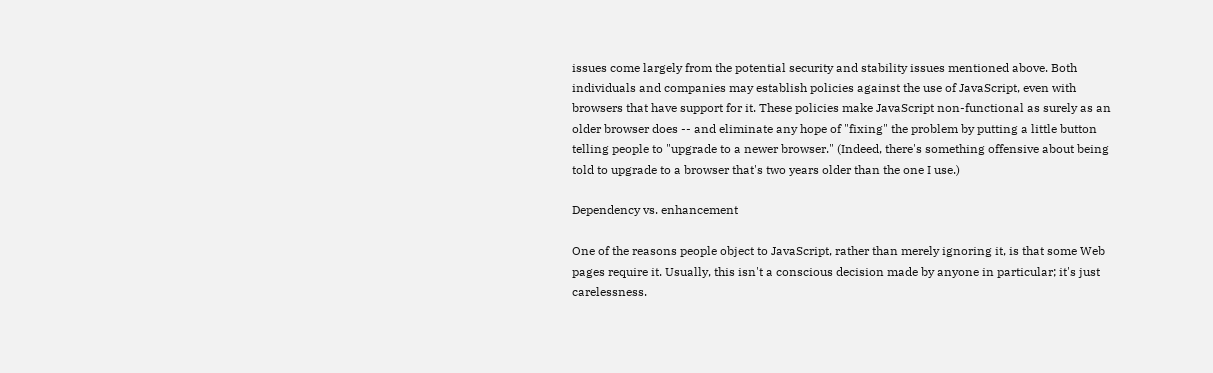issues come largely from the potential security and stability issues mentioned above. Both individuals and companies may establish policies against the use of JavaScript, even with browsers that have support for it. These policies make JavaScript non-functional as surely as an older browser does -- and eliminate any hope of "fixing" the problem by putting a little button telling people to "upgrade to a newer browser." (Indeed, there's something offensive about being told to upgrade to a browser that's two years older than the one I use.)

Dependency vs. enhancement

One of the reasons people object to JavaScript, rather than merely ignoring it, is that some Web pages require it. Usually, this isn't a conscious decision made by anyone in particular; it's just carelessness.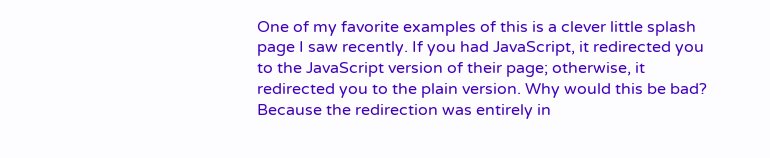One of my favorite examples of this is a clever little splash page I saw recently. If you had JavaScript, it redirected you to the JavaScript version of their page; otherwise, it redirected you to the plain version. Why would this be bad? Because the redirection was entirely in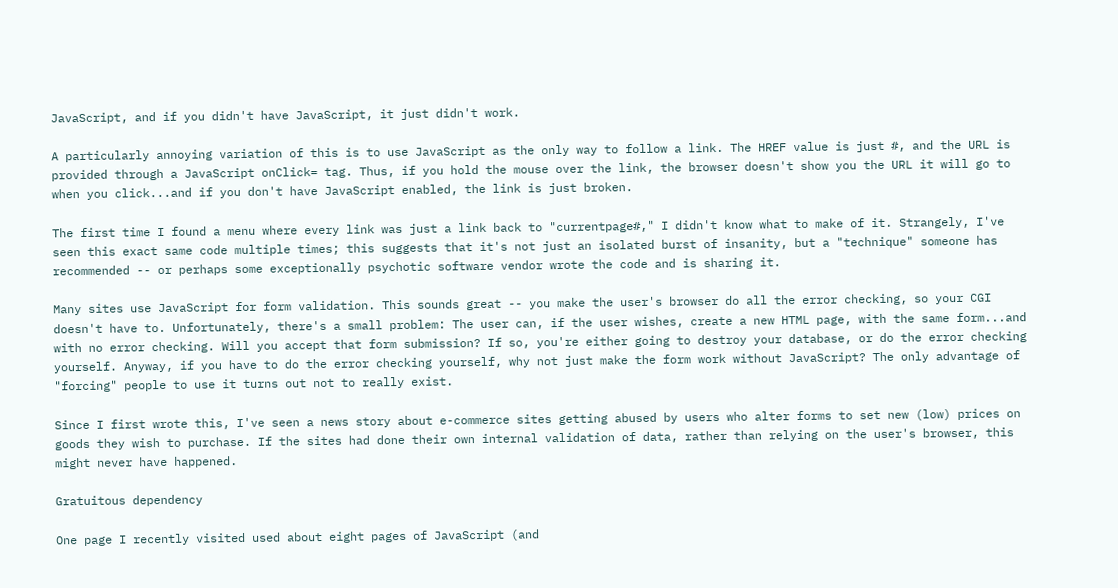JavaScript, and if you didn't have JavaScript, it just didn't work.

A particularly annoying variation of this is to use JavaScript as the only way to follow a link. The HREF value is just #, and the URL is provided through a JavaScript onClick= tag. Thus, if you hold the mouse over the link, the browser doesn't show you the URL it will go to when you click...and if you don't have JavaScript enabled, the link is just broken.

The first time I found a menu where every link was just a link back to "currentpage#," I didn't know what to make of it. Strangely, I've seen this exact same code multiple times; this suggests that it's not just an isolated burst of insanity, but a "technique" someone has recommended -- or perhaps some exceptionally psychotic software vendor wrote the code and is sharing it.

Many sites use JavaScript for form validation. This sounds great -- you make the user's browser do all the error checking, so your CGI doesn't have to. Unfortunately, there's a small problem: The user can, if the user wishes, create a new HTML page, with the same form...and with no error checking. Will you accept that form submission? If so, you're either going to destroy your database, or do the error checking yourself. Anyway, if you have to do the error checking yourself, why not just make the form work without JavaScript? The only advantage of "forcing" people to use it turns out not to really exist.

Since I first wrote this, I've seen a news story about e-commerce sites getting abused by users who alter forms to set new (low) prices on goods they wish to purchase. If the sites had done their own internal validation of data, rather than relying on the user's browser, this might never have happened.

Gratuitous dependency

One page I recently visited used about eight pages of JavaScript (and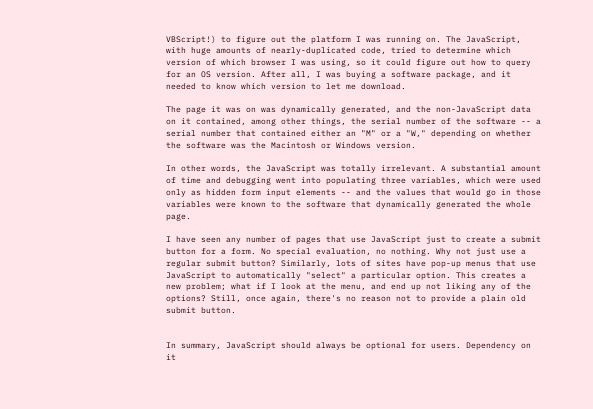VBScript!) to figure out the platform I was running on. The JavaScript, with huge amounts of nearly-duplicated code, tried to determine which version of which browser I was using, so it could figure out how to query for an OS version. After all, I was buying a software package, and it needed to know which version to let me download.

The page it was on was dynamically generated, and the non-JavaScript data on it contained, among other things, the serial number of the software -- a serial number that contained either an "M" or a "W," depending on whether the software was the Macintosh or Windows version.

In other words, the JavaScript was totally irrelevant. A substantial amount of time and debugging went into populating three variables, which were used only as hidden form input elements -- and the values that would go in those variables were known to the software that dynamically generated the whole page.

I have seen any number of pages that use JavaScript just to create a submit button for a form. No special evaluation, no nothing. Why not just use a regular submit button? Similarly, lots of sites have pop-up menus that use JavaScript to automatically "select" a particular option. This creates a new problem; what if I look at the menu, and end up not liking any of the options? Still, once again, there's no reason not to provide a plain old submit button.


In summary, JavaScript should always be optional for users. Dependency on it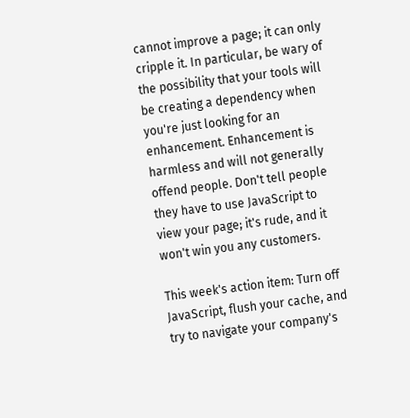cannot improve a page; it can only cripple it. In particular, be wary of the possibility that your tools will be creating a dependency when you're just looking for an enhancement. Enhancement is harmless and will not generally offend people. Don't tell people they have to use JavaScript to view your page; it's rude, and it won't win you any customers.

This week's action item: Turn off JavaScript, flush your cache, and try to navigate your company's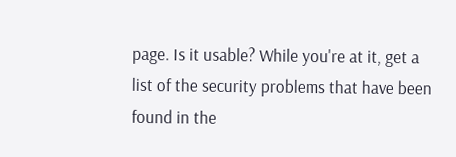page. Is it usable? While you're at it, get a list of the security problems that have been found in the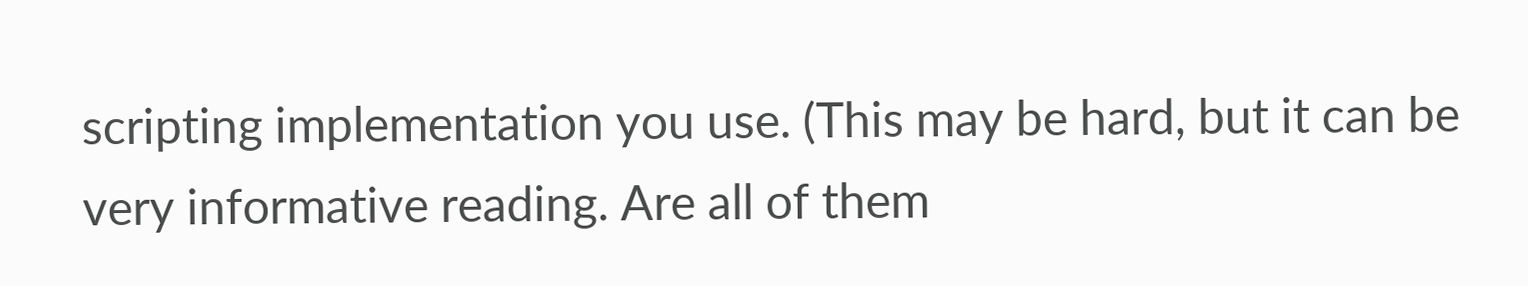scripting implementation you use. (This may be hard, but it can be very informative reading. Are all of them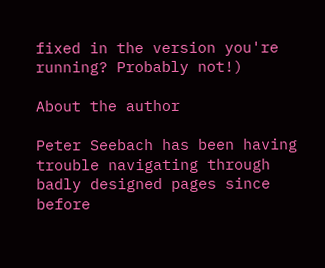fixed in the version you're running? Probably not!)

About the author

Peter Seebach has been having trouble navigating through badly designed pages since before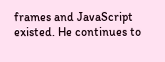frames and JavaScript existed. He continues to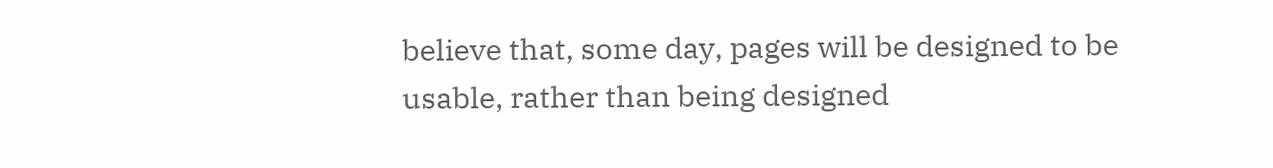believe that, some day, pages will be designed to be usable, rather than being designed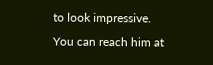to look impressive. You can reach him at